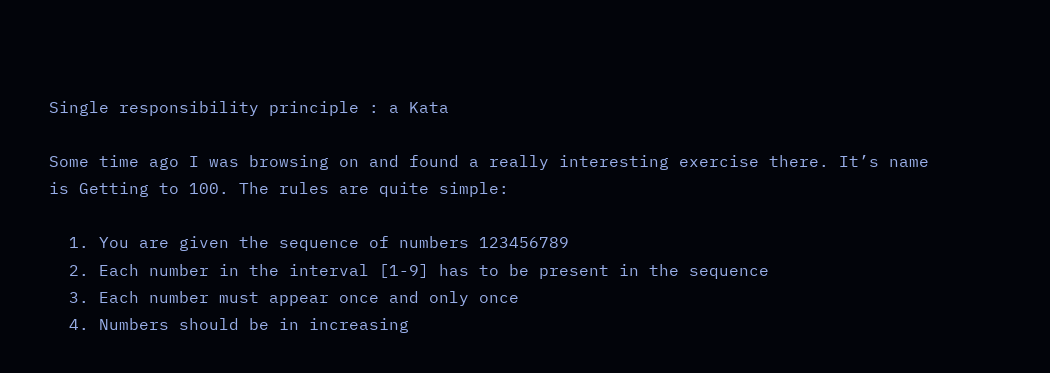Single responsibility principle : a Kata

Some time ago I was browsing on and found a really interesting exercise there. It’s name is Getting to 100. The rules are quite simple:

  1. You are given the sequence of numbers 123456789
  2. Each number in the interval [1-9] has to be present in the sequence
  3. Each number must appear once and only once
  4. Numbers should be in increasing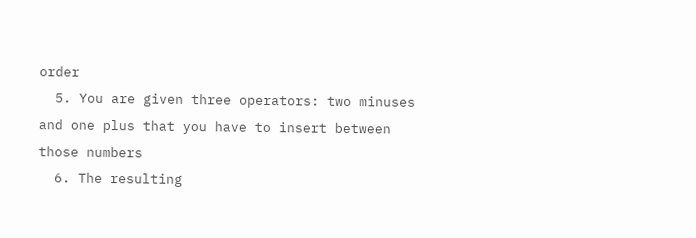order
  5. You are given three operators: two minuses and one plus that you have to insert between those numbers
  6. The resulting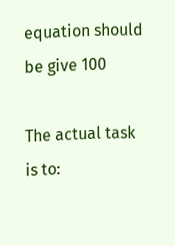equation should be give 100

The actual task is to: